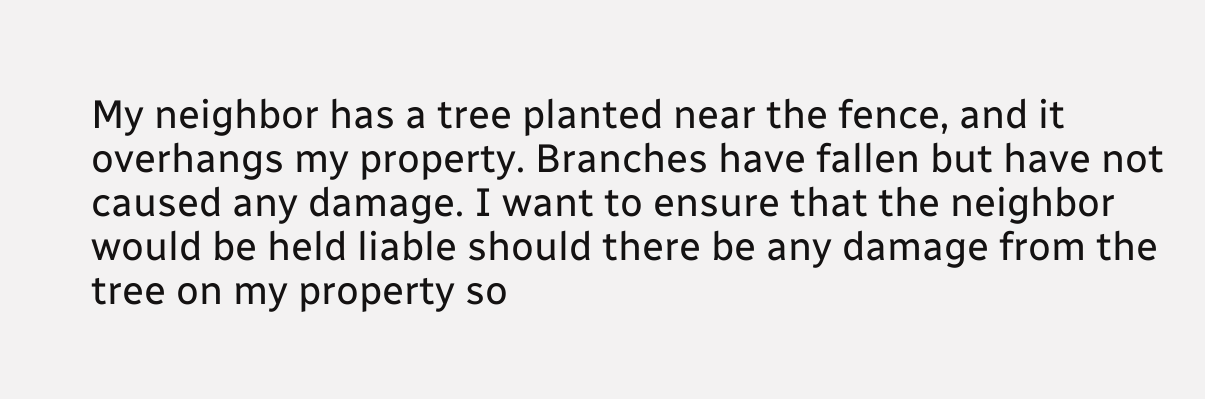My neighbor has a tree planted near the fence, and it overhangs my property. Branches have fallen but have not caused any damage. I want to ensure that the neighbor would be held liable should there be any damage from the tree on my property so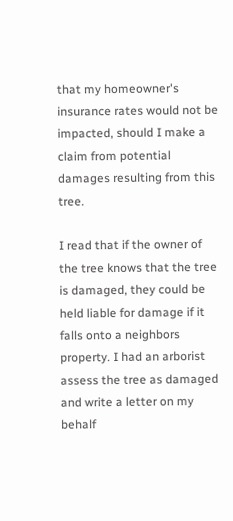that my homeowner's insurance rates would not be impacted, should I make a claim from potential damages resulting from this tree.

I read that if the owner of the tree knows that the tree is damaged, they could be held liable for damage if it falls onto a neighbors property. I had an arborist assess the tree as damaged and write a letter on my behalf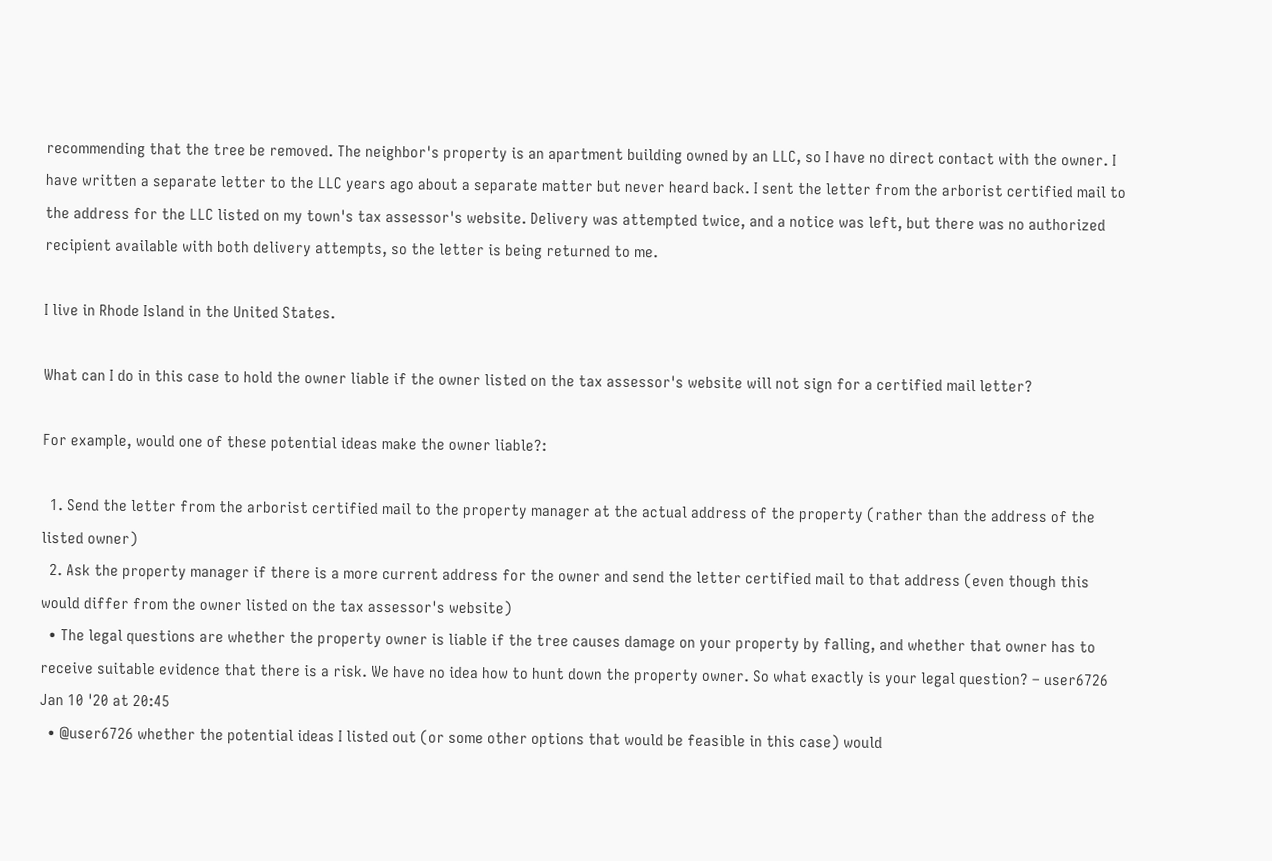recommending that the tree be removed. The neighbor's property is an apartment building owned by an LLC, so I have no direct contact with the owner. I have written a separate letter to the LLC years ago about a separate matter but never heard back. I sent the letter from the arborist certified mail to the address for the LLC listed on my town's tax assessor's website. Delivery was attempted twice, and a notice was left, but there was no authorized recipient available with both delivery attempts, so the letter is being returned to me.

I live in Rhode Island in the United States.

What can I do in this case to hold the owner liable if the owner listed on the tax assessor's website will not sign for a certified mail letter?

For example, would one of these potential ideas make the owner liable?:

  1. Send the letter from the arborist certified mail to the property manager at the actual address of the property (rather than the address of the listed owner)
  2. Ask the property manager if there is a more current address for the owner and send the letter certified mail to that address (even though this would differ from the owner listed on the tax assessor's website)
  • The legal questions are whether the property owner is liable if the tree causes damage on your property by falling, and whether that owner has to receive suitable evidence that there is a risk. We have no idea how to hunt down the property owner. So what exactly is your legal question? – user6726 Jan 10 '20 at 20:45
  • @user6726 whether the potential ideas I listed out (or some other options that would be feasible in this case) would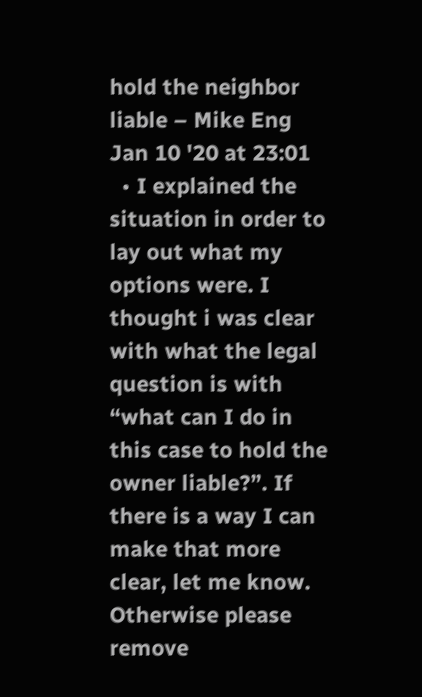hold the neighbor liable – Mike Eng Jan 10 '20 at 23:01
  • I explained the situation in order to lay out what my options were. I thought i was clear with what the legal question is with “what can I do in this case to hold the owner liable?”. If there is a way I can make that more clear, let me know. Otherwise please remove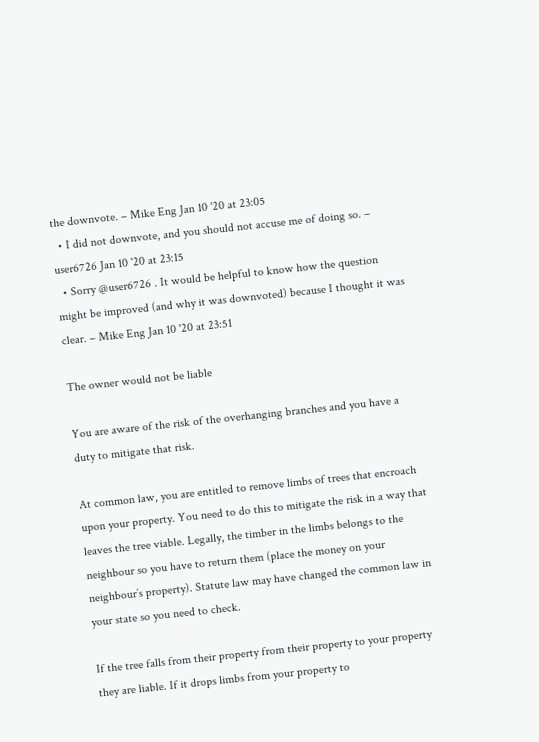the downvote. – Mike Eng Jan 10 '20 at 23:05
  • I did not downvote, and you should not accuse me of doing so. – user6726 Jan 10 '20 at 23:15
  • Sorry @user6726 . It would be helpful to know how the question might be improved (and why it was downvoted) because I thought it was clear. – Mike Eng Jan 10 '20 at 23:51

The owner would not be liable

You are aware of the risk of the overhanging branches and you have a duty to mitigate that risk.

At common law, you are entitled to remove limbs of trees that encroach upon your property. You need to do this to mitigate the risk in a way that leaves the tree viable. Legally, the timber in the limbs belongs to the neighbour so you have to return them (place the money on your neighbour’s property). Statute law may have changed the common law in your state so you need to check.

If the tree falls from their property from their property to your property they are liable. If it drops limbs from your property to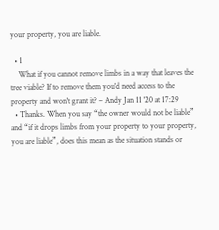your property, you are liable.

  • 1
    What if you cannot remove limbs in a way that leaves the tree viable? If to remove them you'd need access to the property and won't grant it? – Andy Jan 11 '20 at 17:29
  • Thanks. When you say “the owner would not be liable” and “if it drops limbs from your property to your property, you are liable”, does this mean as the situation stands or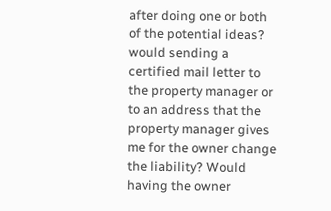after doing one or both of the potential ideas? would sending a certified mail letter to the property manager or to an address that the property manager gives me for the owner change the liability? Would having the owner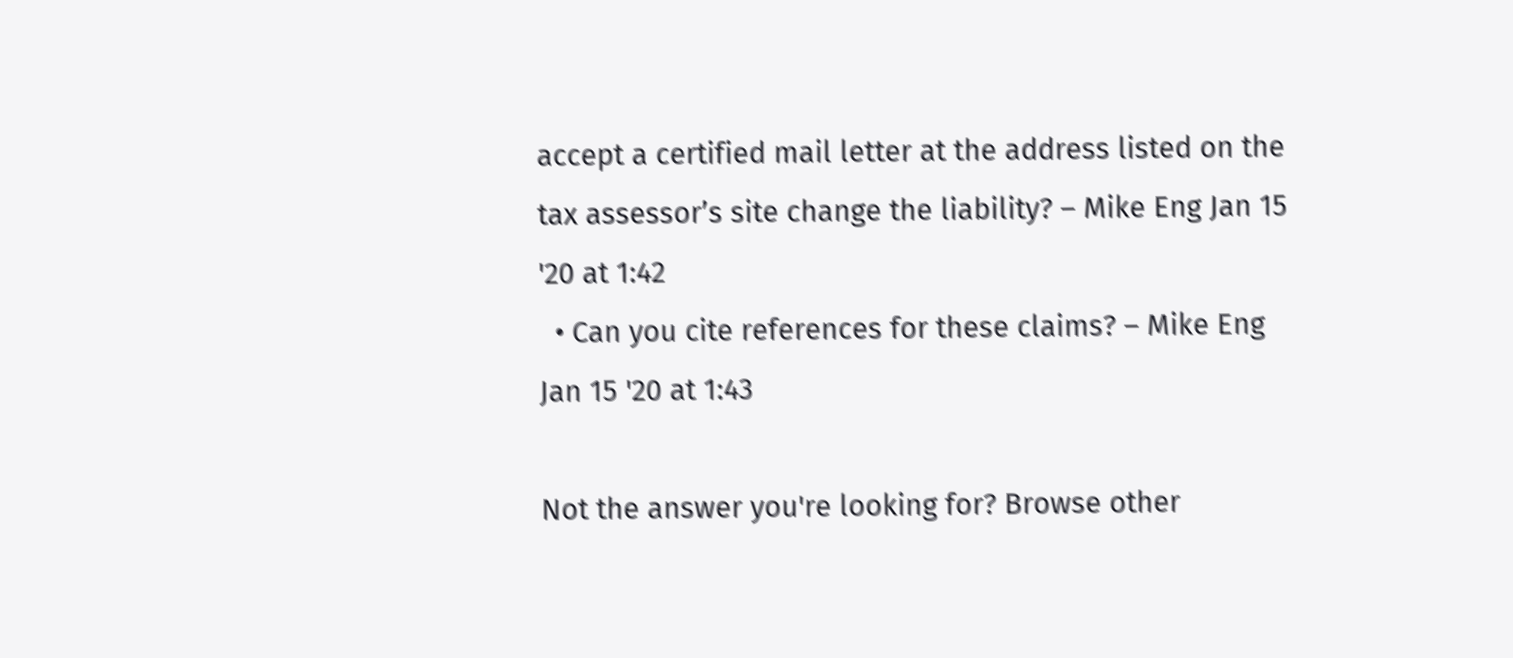accept a certified mail letter at the address listed on the tax assessor’s site change the liability? – Mike Eng Jan 15 '20 at 1:42
  • Can you cite references for these claims? – Mike Eng Jan 15 '20 at 1:43

Not the answer you're looking for? Browse other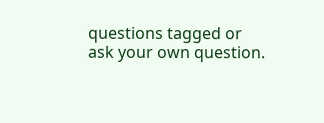questions tagged or ask your own question.